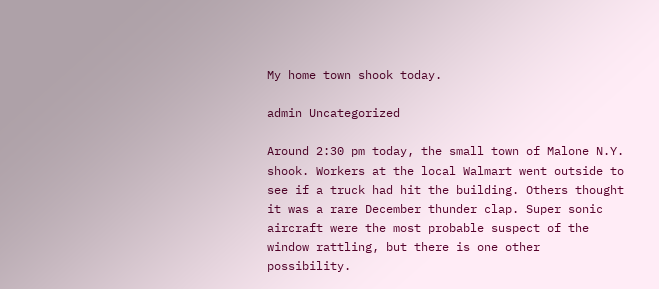My home town shook today.

admin Uncategorized

Around 2:30 pm today, the small town of Malone N.Y. shook. Workers at the local Walmart went outside to see if a truck had hit the building. Others thought it was a rare December thunder clap. Super sonic aircraft were the most probable suspect of the window rattling, but there is one other possibility.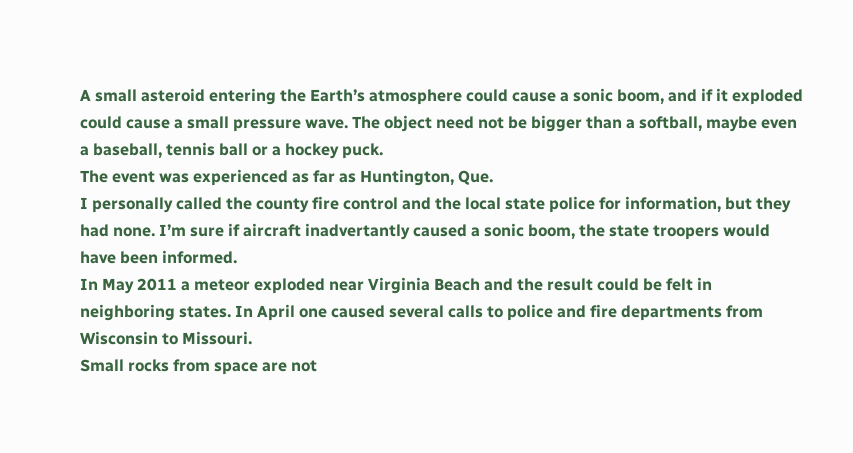A small asteroid entering the Earth’s atmosphere could cause a sonic boom, and if it exploded could cause a small pressure wave. The object need not be bigger than a softball, maybe even a baseball, tennis ball or a hockey puck.
The event was experienced as far as Huntington, Que.
I personally called the county fire control and the local state police for information, but they had none. I’m sure if aircraft inadvertantly caused a sonic boom, the state troopers would have been informed.
In May 2011 a meteor exploded near Virginia Beach and the result could be felt in neighboring states. In April one caused several calls to police and fire departments from Wisconsin to Missouri.
Small rocks from space are not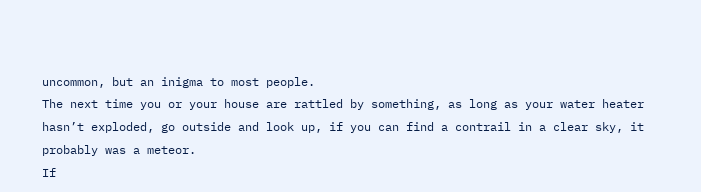uncommon, but an inigma to most people.
The next time you or your house are rattled by something, as long as your water heater hasn’t exploded, go outside and look up, if you can find a contrail in a clear sky, it probably was a meteor.
If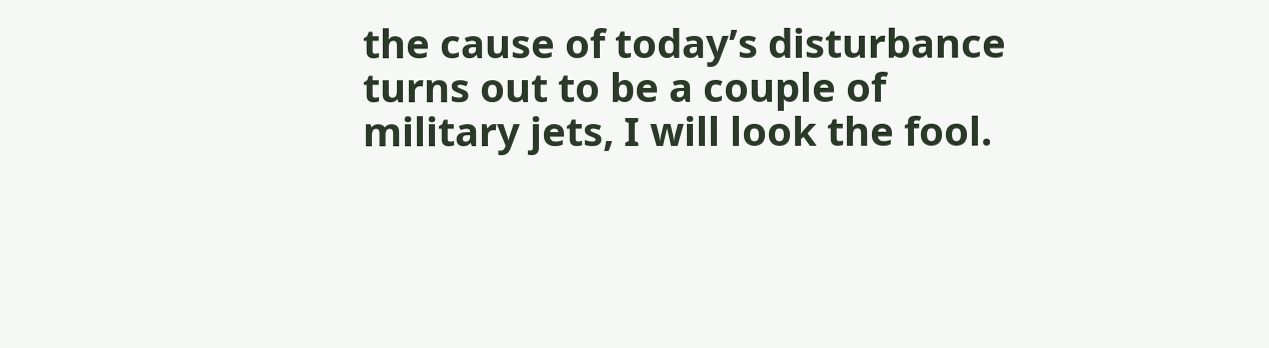the cause of today’s disturbance turns out to be a couple of military jets, I will look the fool.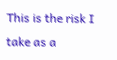This is the risk I take as a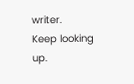writer.
Keep looking up.